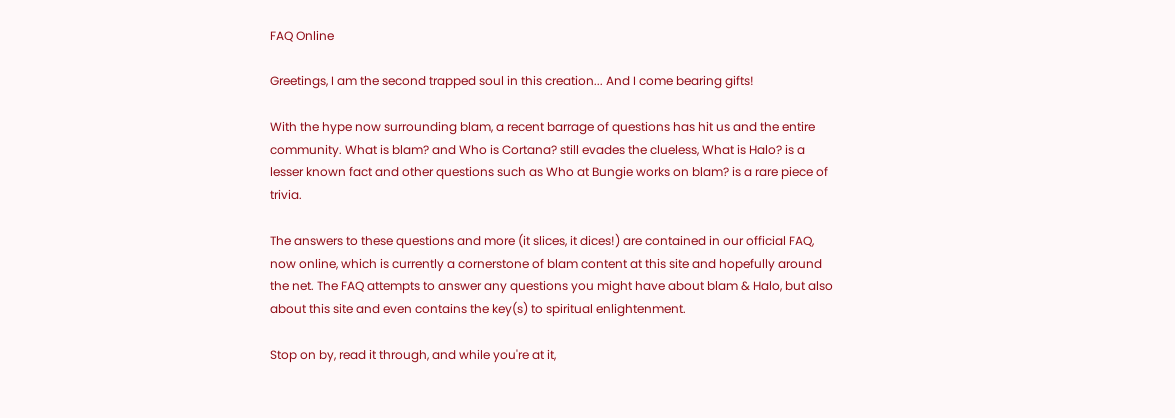FAQ Online

Greetings, I am the second trapped soul in this creation... And I come bearing gifts!

With the hype now surrounding blam, a recent barrage of questions has hit us and the entire community. What is blam? and Who is Cortana? still evades the clueless, What is Halo? is a lesser known fact and other questions such as Who at Bungie works on blam? is a rare piece of trivia.

The answers to these questions and more (it slices, it dices!) are contained in our official FAQ, now online, which is currently a cornerstone of blam content at this site and hopefully around the net. The FAQ attempts to answer any questions you might have about blam & Halo, but also about this site and even contains the key(s) to spiritual enlightenment.

Stop on by, read it through, and while you're at it,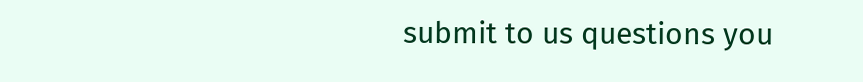submit to us questions you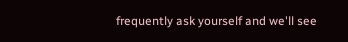frequently ask yourself and we'll see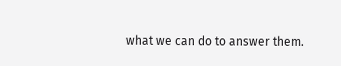what we can do to answer them.